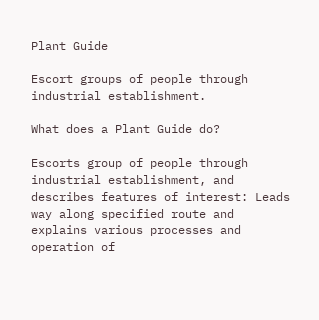Plant Guide

Escort groups of people through industrial establishment.

What does a Plant Guide do?

Escorts group of people through industrial establishment, and describes features of interest: Leads way along specified route and explains various processes and operation of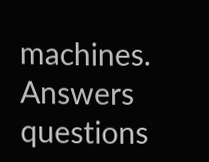machines. Answers questions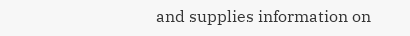and supplies information on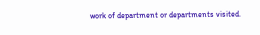work of department or departments visited.